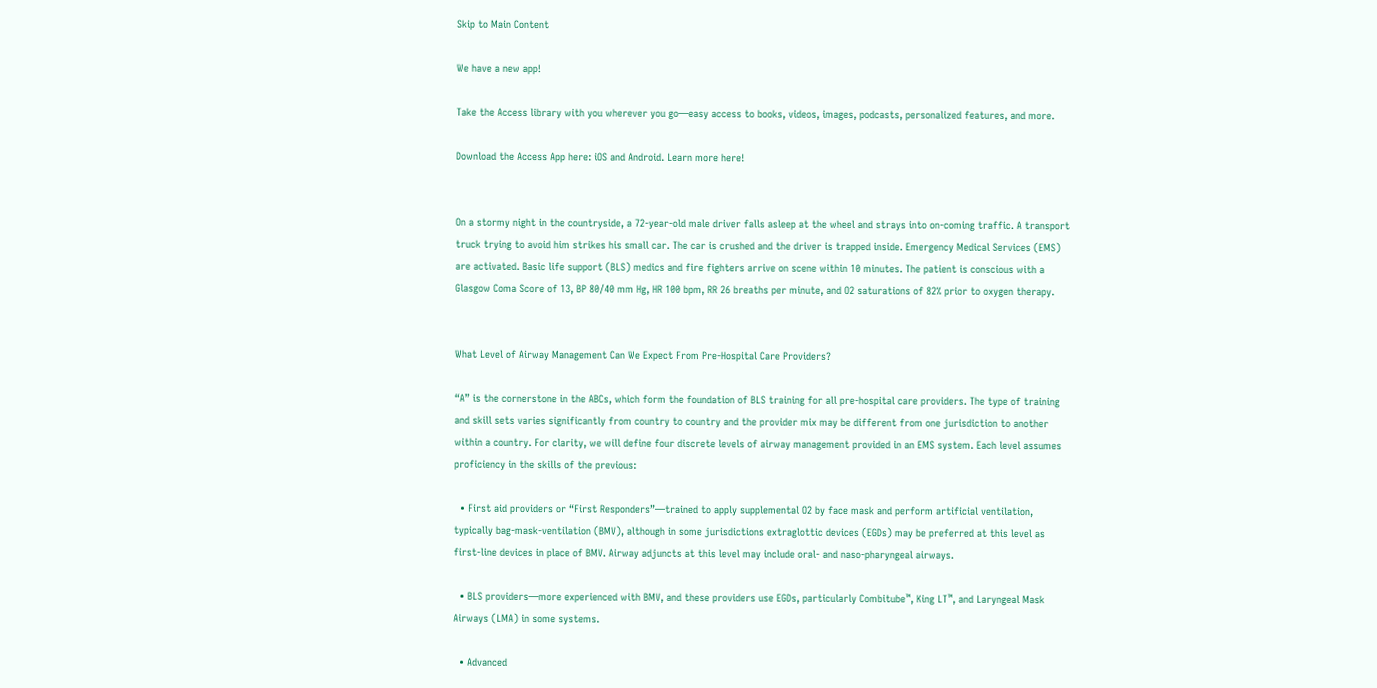Skip to Main Content

We have a new app!

Take the Access library with you wherever you go—easy access to books, videos, images, podcasts, personalized features, and more.

Download the Access App here: iOS and Android. Learn more here!


On a stormy night in the countryside, a 72-year-old male driver falls asleep at the wheel and strays into on-coming traffic. A transport truck trying to avoid him strikes his small car. The car is crushed and the driver is trapped inside. Emergency Medical Services (EMS) are activated. Basic life support (BLS) medics and fire fighters arrive on scene within 10 minutes. The patient is conscious with a Glasgow Coma Score of 13, BP 80/40 mm Hg, HR 100 bpm, RR 26 breaths per minute, and O2 saturations of 82% prior to oxygen therapy.


What Level of Airway Management Can We Expect From Pre-Hospital Care Providers?

“A” is the cornerstone in the ABCs, which form the foundation of BLS training for all pre-hospital care providers. The type of training and skill sets varies significantly from country to country and the provider mix may be different from one jurisdiction to another within a country. For clarity, we will define four discrete levels of airway management provided in an EMS system. Each level assumes proficiency in the skills of the previous:

  • First aid providers or “First Responders”—trained to apply supplemental O2 by face mask and perform artificial ventilation, typically bag-mask-ventilation (BMV), although in some jurisdictions extraglottic devices (EGDs) may be preferred at this level as first-line devices in place of BMV. Airway adjuncts at this level may include oral- and naso-pharyngeal airways.

  • BLS providers—more experienced with BMV, and these providers use EGDs, particularly Combitube™, King LT™, and Laryngeal Mask Airways (LMA) in some systems.

  • Advanced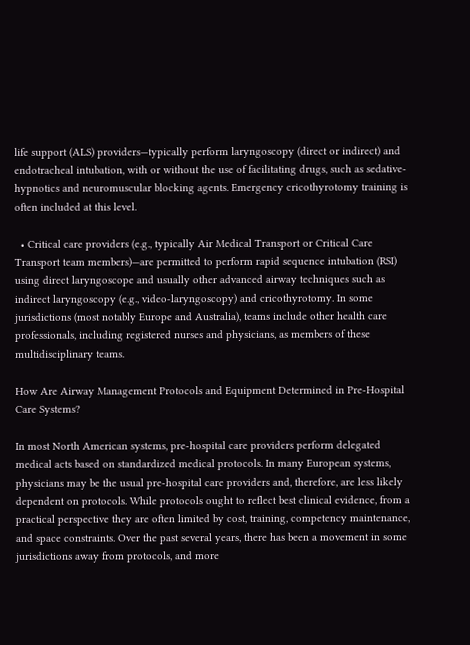life support (ALS) providers—typically perform laryngoscopy (direct or indirect) and endotracheal intubation, with or without the use of facilitating drugs, such as sedative-hypnotics and neuromuscular blocking agents. Emergency cricothyrotomy training is often included at this level.

  • Critical care providers (e.g., typically Air Medical Transport or Critical Care Transport team members)—are permitted to perform rapid sequence intubation (RSI) using direct laryngoscope and usually other advanced airway techniques such as indirect laryngoscopy (e.g., video-laryngoscopy) and cricothyrotomy. In some jurisdictions (most notably Europe and Australia), teams include other health care professionals, including registered nurses and physicians, as members of these multidisciplinary teams.

How Are Airway Management Protocols and Equipment Determined in Pre-Hospital Care Systems?

In most North American systems, pre-hospital care providers perform delegated medical acts based on standardized medical protocols. In many European systems, physicians may be the usual pre-hospital care providers and, therefore, are less likely dependent on protocols. While protocols ought to reflect best clinical evidence, from a practical perspective they are often limited by cost, training, competency maintenance, and space constraints. Over the past several years, there has been a movement in some jurisdictions away from protocols, and more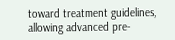toward treatment guidelines, allowing advanced pre-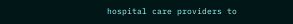hospital care providers to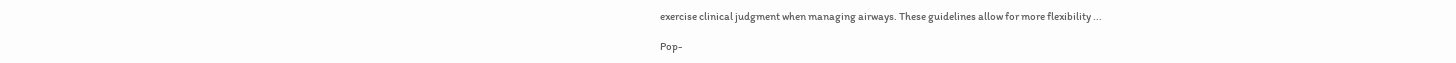exercise clinical judgment when managing airways. These guidelines allow for more flexibility ...

Pop-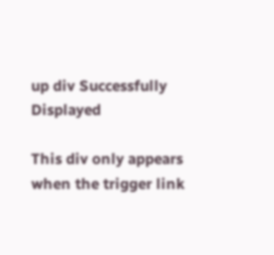up div Successfully Displayed

This div only appears when the trigger link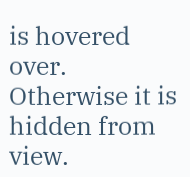is hovered over. Otherwise it is hidden from view.